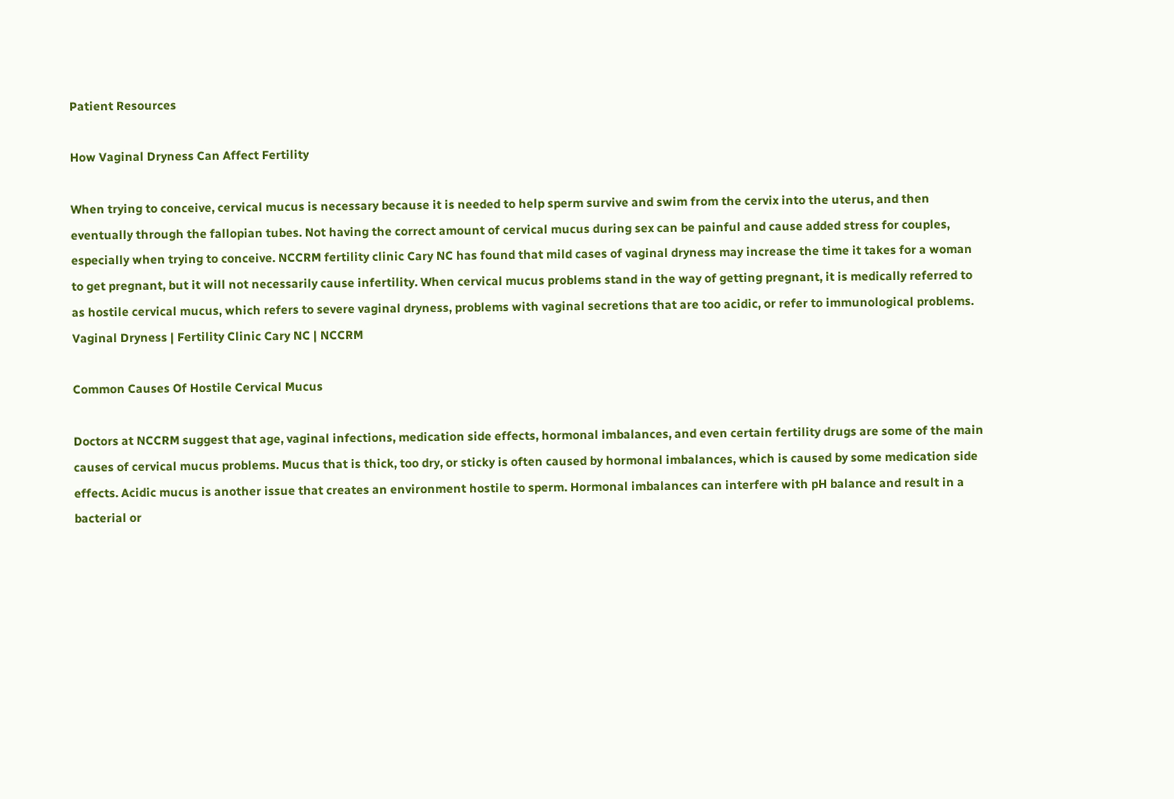Patient Resources

How Vaginal Dryness Can Affect Fertility

When trying to conceive, cervical mucus is necessary because it is needed to help sperm survive and swim from the cervix into the uterus, and then eventually through the fallopian tubes. Not having the correct amount of cervical mucus during sex can be painful and cause added stress for couples, especially when trying to conceive. NCCRM fertility clinic Cary NC has found that mild cases of vaginal dryness may increase the time it takes for a woman to get pregnant, but it will not necessarily cause infertility. When cervical mucus problems stand in the way of getting pregnant, it is medically referred to as hostile cervical mucus, which refers to severe vaginal dryness, problems with vaginal secretions that are too acidic, or refer to immunological problems. Vaginal Dryness | Fertility Clinic Cary NC | NCCRM

Common Causes Of Hostile Cervical Mucus

Doctors at NCCRM suggest that age, vaginal infections, medication side effects, hormonal imbalances, and even certain fertility drugs are some of the main causes of cervical mucus problems. Mucus that is thick, too dry, or sticky is often caused by hormonal imbalances, which is caused by some medication side effects. Acidic mucus is another issue that creates an environment hostile to sperm. Hormonal imbalances can interfere with pH balance and result in a bacterial or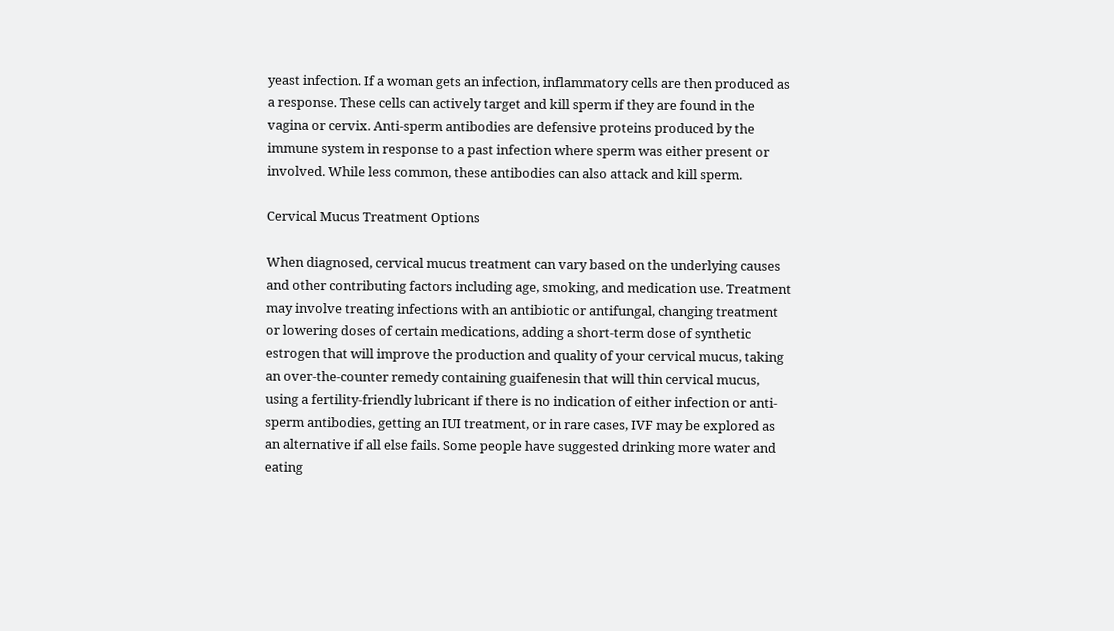yeast infection. If a woman gets an infection, inflammatory cells are then produced as a response. These cells can actively target and kill sperm if they are found in the vagina or cervix. Anti-sperm antibodies are defensive proteins produced by the immune system in response to a past infection where sperm was either present or involved. While less common, these antibodies can also attack and kill sperm.

Cervical Mucus Treatment Options

When diagnosed, cervical mucus treatment can vary based on the underlying causes and other contributing factors including age, smoking, and medication use. Treatment may involve treating infections with an antibiotic or antifungal, changing treatment or lowering doses of certain medications, adding a short-term dose of synthetic estrogen that will improve the production and quality of your cervical mucus, taking an over-the-counter remedy containing guaifenesin that will thin cervical mucus, using a fertility-friendly lubricant if there is no indication of either infection or anti-sperm antibodies, getting an IUI treatment, or in rare cases, IVF may be explored as an alternative if all else fails. Some people have suggested drinking more water and eating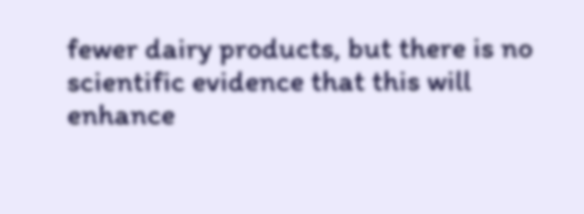fewer dairy products, but there is no scientific evidence that this will enhance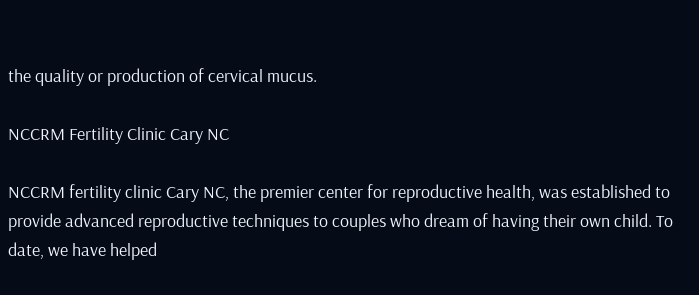the quality or production of cervical mucus.

NCCRM Fertility Clinic Cary NC

NCCRM fertility clinic Cary NC, the premier center for reproductive health, was established to provide advanced reproductive techniques to couples who dream of having their own child. To date, we have helped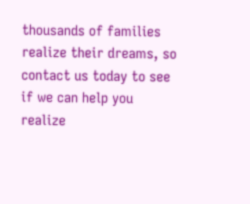thousands of families realize their dreams, so contact us today to see if we can help you realize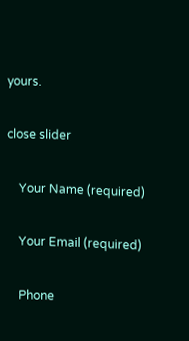yours.

close slider

    Your Name (required)

    Your Email (required)

    Phone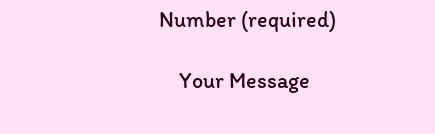Number (required)

    Your Message